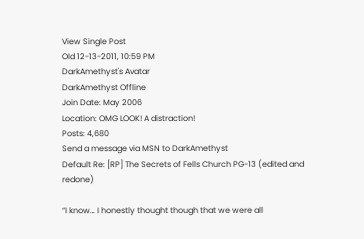View Single Post
Old 12-13-2011, 10:59 PM
DarkAmethyst's Avatar
DarkAmethyst Offline
Join Date: May 2006
Location: OMG LOOK! A distraction!
Posts: 4,680
Send a message via MSN to DarkAmethyst
Default Re: [RP] The Secrets of Fells Church PG-13 (edited and redone)

“I know… I honestly thought though that we were all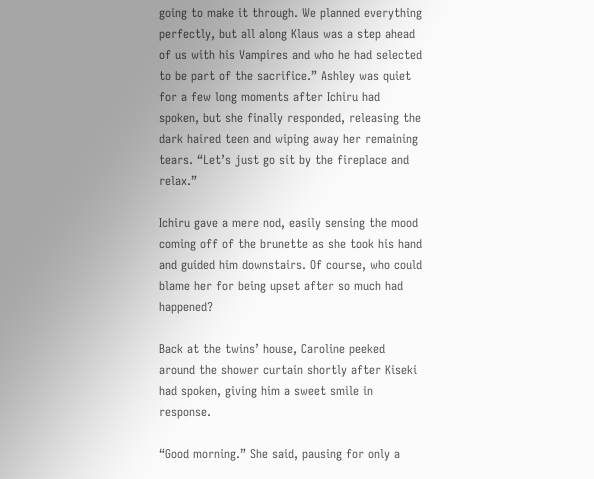going to make it through. We planned everything perfectly, but all along Klaus was a step ahead of us with his Vampires and who he had selected to be part of the sacrifice.” Ashley was quiet for a few long moments after Ichiru had spoken, but she finally responded, releasing the dark haired teen and wiping away her remaining tears. “Let’s just go sit by the fireplace and relax.”

Ichiru gave a mere nod, easily sensing the mood coming off of the brunette as she took his hand and guided him downstairs. Of course, who could blame her for being upset after so much had happened?

Back at the twins’ house, Caroline peeked around the shower curtain shortly after Kiseki had spoken, giving him a sweet smile in response.

“Good morning.” She said, pausing for only a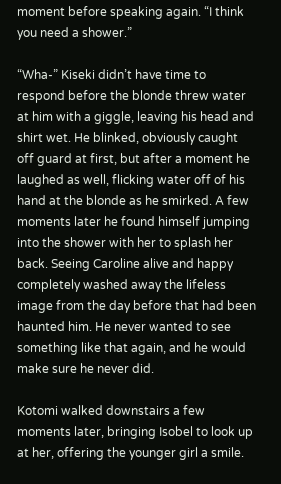moment before speaking again. “I think you need a shower.”

“Wha-” Kiseki didn’t have time to respond before the blonde threw water at him with a giggle, leaving his head and shirt wet. He blinked, obviously caught off guard at first, but after a moment he laughed as well, flicking water off of his hand at the blonde as he smirked. A few moments later he found himself jumping into the shower with her to splash her back. Seeing Caroline alive and happy completely washed away the lifeless image from the day before that had been haunted him. He never wanted to see something like that again, and he would make sure he never did.

Kotomi walked downstairs a few moments later, bringing Isobel to look up at her, offering the younger girl a smile.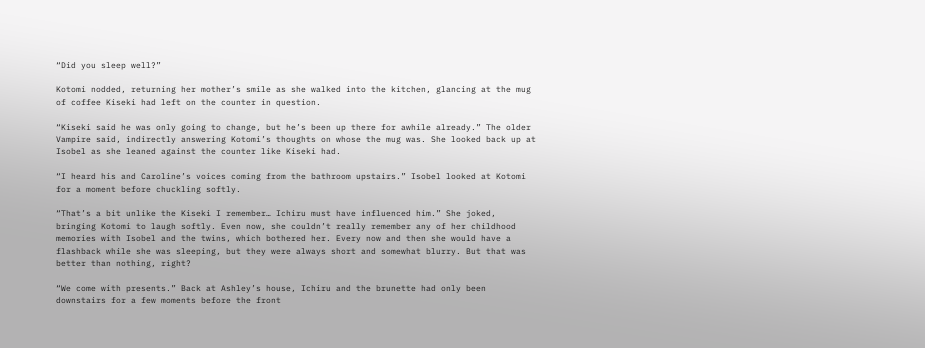“Did you sleep well?”

Kotomi nodded, returning her mother’s smile as she walked into the kitchen, glancing at the mug of coffee Kiseki had left on the counter in question.

“Kiseki said he was only going to change, but he’s been up there for awhile already.” The older Vampire said, indirectly answering Kotomi’s thoughts on whose the mug was. She looked back up at Isobel as she leaned against the counter like Kiseki had.

“I heard his and Caroline’s voices coming from the bathroom upstairs.” Isobel looked at Kotomi for a moment before chuckling softly.

“That’s a bit unlike the Kiseki I remember… Ichiru must have influenced him.” She joked, bringing Kotomi to laugh softly. Even now, she couldn’t really remember any of her childhood memories with Isobel and the twins, which bothered her. Every now and then she would have a flashback while she was sleeping, but they were always short and somewhat blurry. But that was better than nothing, right?

“We come with presents.” Back at Ashley’s house, Ichiru and the brunette had only been downstairs for a few moments before the front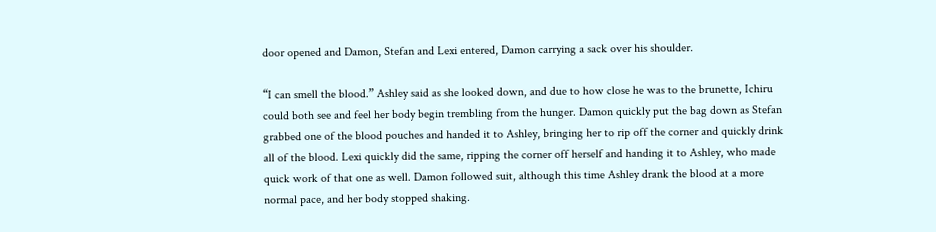door opened and Damon, Stefan and Lexi entered, Damon carrying a sack over his shoulder.

“I can smell the blood.” Ashley said as she looked down, and due to how close he was to the brunette, Ichiru could both see and feel her body begin trembling from the hunger. Damon quickly put the bag down as Stefan grabbed one of the blood pouches and handed it to Ashley, bringing her to rip off the corner and quickly drink all of the blood. Lexi quickly did the same, ripping the corner off herself and handing it to Ashley, who made quick work of that one as well. Damon followed suit, although this time Ashley drank the blood at a more normal pace, and her body stopped shaking.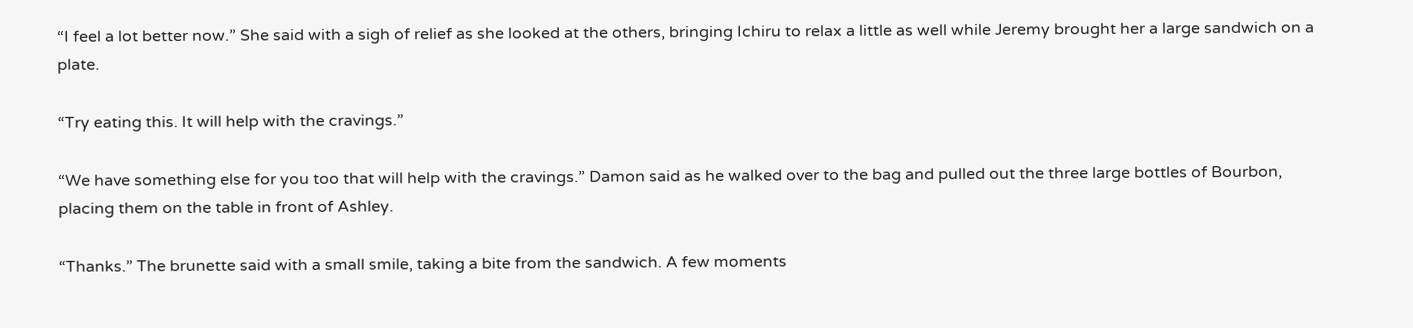“I feel a lot better now.” She said with a sigh of relief as she looked at the others, bringing Ichiru to relax a little as well while Jeremy brought her a large sandwich on a plate.

“Try eating this. It will help with the cravings.”

“We have something else for you too that will help with the cravings.” Damon said as he walked over to the bag and pulled out the three large bottles of Bourbon, placing them on the table in front of Ashley.

“Thanks.” The brunette said with a small smile, taking a bite from the sandwich. A few moments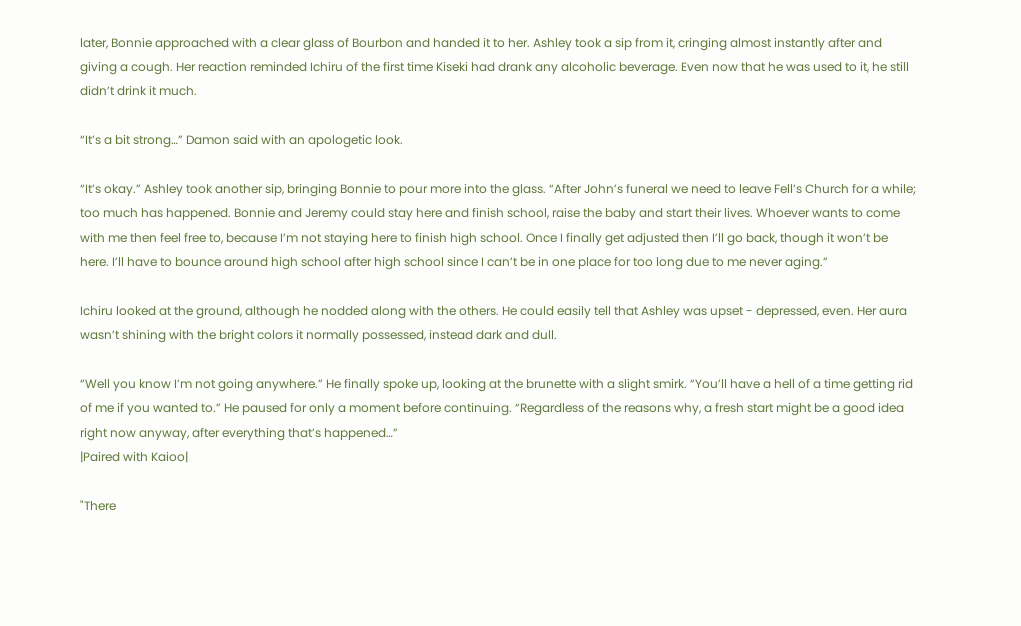later, Bonnie approached with a clear glass of Bourbon and handed it to her. Ashley took a sip from it, cringing almost instantly after and giving a cough. Her reaction reminded Ichiru of the first time Kiseki had drank any alcoholic beverage. Even now that he was used to it, he still didn’t drink it much.

“It’s a bit strong…” Damon said with an apologetic look.

“It’s okay.” Ashley took another sip, bringing Bonnie to pour more into the glass. “After John’s funeral we need to leave Fell’s Church for a while; too much has happened. Bonnie and Jeremy could stay here and finish school, raise the baby and start their lives. Whoever wants to come with me then feel free to, because I’m not staying here to finish high school. Once I finally get adjusted then I’ll go back, though it won’t be here. I’ll have to bounce around high school after high school since I can’t be in one place for too long due to me never aging.”

Ichiru looked at the ground, although he nodded along with the others. He could easily tell that Ashley was upset - depressed, even. Her aura wasn’t shining with the bright colors it normally possessed, instead dark and dull.

“Well you know I’m not going anywhere.” He finally spoke up, looking at the brunette with a slight smirk. “You’ll have a hell of a time getting rid of me if you wanted to.” He paused for only a moment before continuing. “Regardless of the reasons why, a fresh start might be a good idea right now anyway, after everything that’s happened…”
|Paired with Kaioo|

"There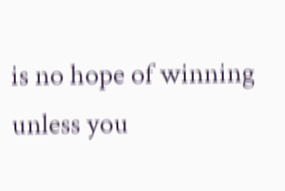is no hope of winning unless you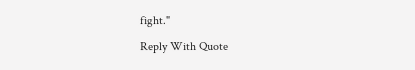fight."

Reply With Quote